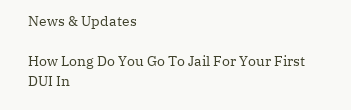News & Updates

How Long Do You Go To Jail For Your First DUI In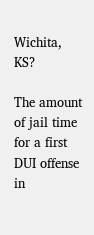Wichita, KS?

The amount of jail time for a first DUI offense in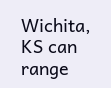Wichita, KS can range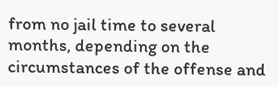from no jail time to several months, depending on the circumstances of the offense and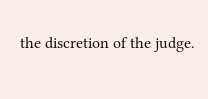the discretion of the judge.